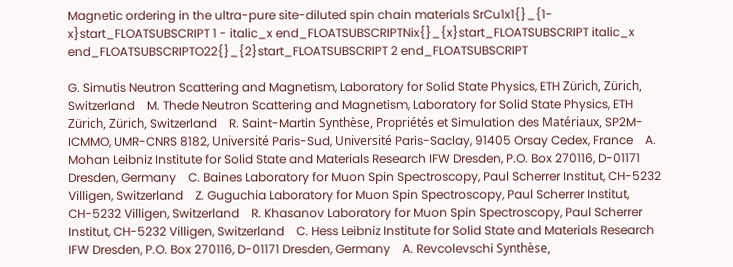Magnetic ordering in the ultra-pure site-diluted spin chain materials SrCu1x1{}_{1-x}start_FLOATSUBSCRIPT 1 - italic_x end_FLOATSUBSCRIPTNix{}_{x}start_FLOATSUBSCRIPT italic_x end_FLOATSUBSCRIPTO22{}_{2}start_FLOATSUBSCRIPT 2 end_FLOATSUBSCRIPT

G. Simutis Neutron Scattering and Magnetism, Laboratory for Solid State Physics, ETH Zürich, Zürich, Switzerland    M. Thede Neutron Scattering and Magnetism, Laboratory for Solid State Physics, ETH Zürich, Zürich, Switzerland    R. Saint-Martin Synthèse, Propriétés et Simulation des Matériaux, SP2M-ICMMO, UMR-CNRS 8182, Université Paris-Sud, Université Paris-Saclay, 91405 Orsay Cedex, France    A. Mohan Leibniz Institute for Solid State and Materials Research IFW Dresden, P.O. Box 270116, D-01171 Dresden, Germany    C. Baines Laboratory for Muon Spin Spectroscopy, Paul Scherrer Institut, CH-5232 Villigen, Switzerland    Z. Guguchia Laboratory for Muon Spin Spectroscopy, Paul Scherrer Institut, CH-5232 Villigen, Switzerland    R. Khasanov Laboratory for Muon Spin Spectroscopy, Paul Scherrer Institut, CH-5232 Villigen, Switzerland    C. Hess Leibniz Institute for Solid State and Materials Research IFW Dresden, P.O. Box 270116, D-01171 Dresden, Germany    A. Revcolevschi Synthèse,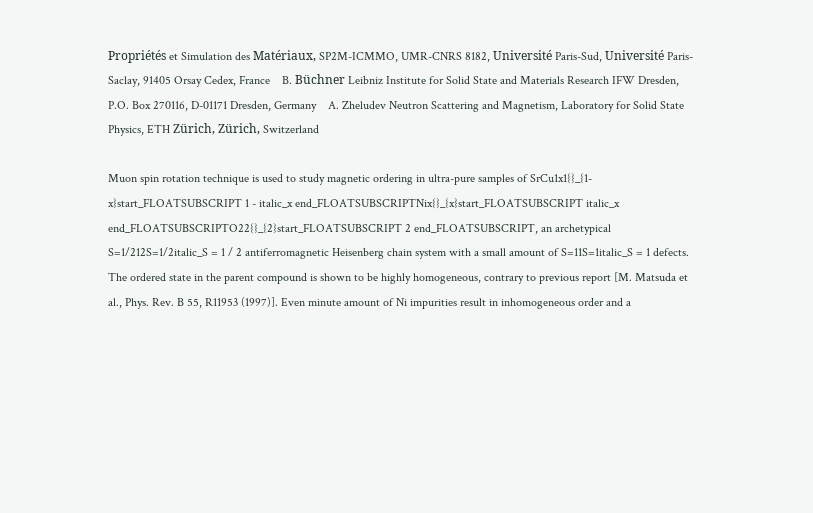Propriétés et Simulation des Matériaux, SP2M-ICMMO, UMR-CNRS 8182, Université Paris-Sud, Université Paris-Saclay, 91405 Orsay Cedex, France    B. Büchner Leibniz Institute for Solid State and Materials Research IFW Dresden, P.O. Box 270116, D-01171 Dresden, Germany    A. Zheludev Neutron Scattering and Magnetism, Laboratory for Solid State Physics, ETH Zürich, Zürich, Switzerland

Muon spin rotation technique is used to study magnetic ordering in ultra-pure samples of SrCu1x1{}_{1-x}start_FLOATSUBSCRIPT 1 - italic_x end_FLOATSUBSCRIPTNix{}_{x}start_FLOATSUBSCRIPT italic_x end_FLOATSUBSCRIPTO22{}_{2}start_FLOATSUBSCRIPT 2 end_FLOATSUBSCRIPT, an archetypical S=1/212S=1/2italic_S = 1 / 2 antiferromagnetic Heisenberg chain system with a small amount of S=11S=1italic_S = 1 defects. The ordered state in the parent compound is shown to be highly homogeneous, contrary to previous report [M. Matsuda et al., Phys. Rev. B 55, R11953 (1997)]. Even minute amount of Ni impurities result in inhomogeneous order and a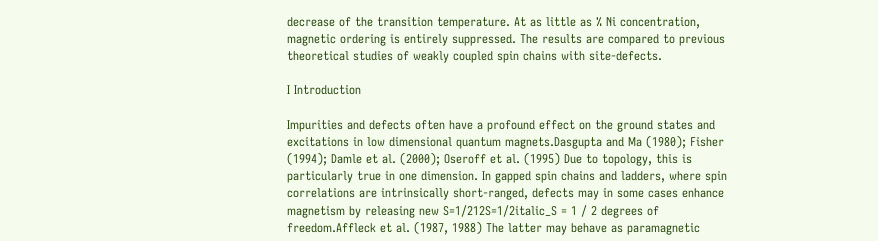decrease of the transition temperature. At as little as % Ni concentration, magnetic ordering is entirely suppressed. The results are compared to previous theoretical studies of weakly coupled spin chains with site-defects.

I Introduction

Impurities and defects often have a profound effect on the ground states and excitations in low dimensional quantum magnets.Dasgupta and Ma (1980); Fisher (1994); Damle et al. (2000); Oseroff et al. (1995) Due to topology, this is particularly true in one dimension. In gapped spin chains and ladders, where spin correlations are intrinsically short-ranged, defects may in some cases enhance magnetism by releasing new S=1/212S=1/2italic_S = 1 / 2 degrees of freedom.Affleck et al. (1987, 1988) The latter may behave as paramagnetic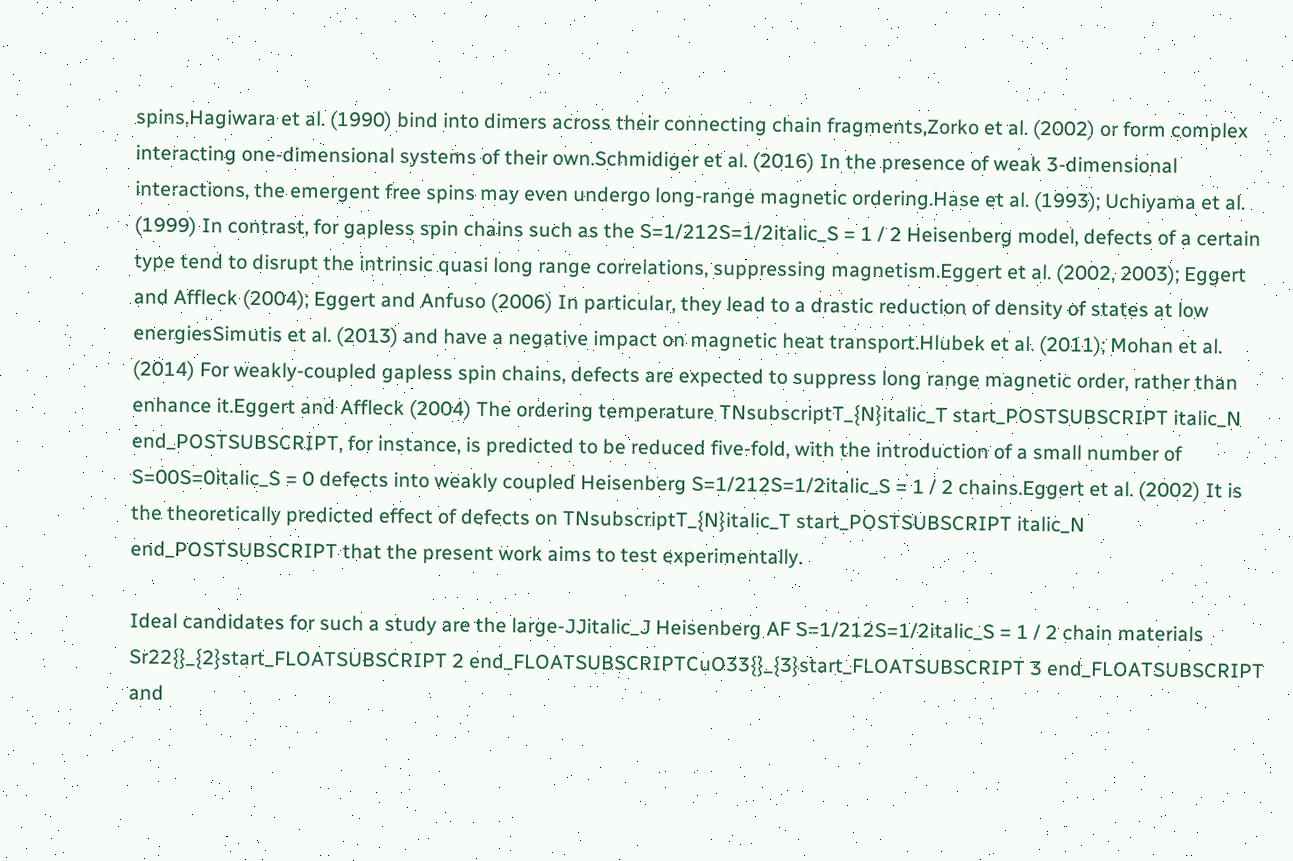spins,Hagiwara et al. (1990) bind into dimers across their connecting chain fragments,Zorko et al. (2002) or form complex interacting one-dimensional systems of their own.Schmidiger et al. (2016) In the presence of weak 3-dimensional interactions, the emergent free spins may even undergo long-range magnetic ordering.Hase et al. (1993); Uchiyama et al. (1999) In contrast, for gapless spin chains such as the S=1/212S=1/2italic_S = 1 / 2 Heisenberg model, defects of a certain type tend to disrupt the intrinsic quasi long range correlations, suppressing magnetism.Eggert et al. (2002, 2003); Eggert and Affleck (2004); Eggert and Anfuso (2006) In particular, they lead to a drastic reduction of density of states at low energiesSimutis et al. (2013) and have a negative impact on magnetic heat transport.Hlubek et al. (2011); Mohan et al. (2014) For weakly-coupled gapless spin chains, defects are expected to suppress long range magnetic order, rather than enhance it.Eggert and Affleck (2004) The ordering temperature TNsubscriptT_{N}italic_T start_POSTSUBSCRIPT italic_N end_POSTSUBSCRIPT, for instance, is predicted to be reduced five-fold, with the introduction of a small number of S=00S=0italic_S = 0 defects into weakly coupled Heisenberg S=1/212S=1/2italic_S = 1 / 2 chains.Eggert et al. (2002) It is the theoretically predicted effect of defects on TNsubscriptT_{N}italic_T start_POSTSUBSCRIPT italic_N end_POSTSUBSCRIPT that the present work aims to test experimentally.

Ideal candidates for such a study are the large-JJitalic_J Heisenberg AF S=1/212S=1/2italic_S = 1 / 2 chain materials Sr22{}_{2}start_FLOATSUBSCRIPT 2 end_FLOATSUBSCRIPTCuO33{}_{3}start_FLOATSUBSCRIPT 3 end_FLOATSUBSCRIPT and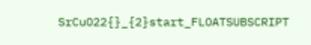SrCuO22{}_{2}start_FLOATSUBSCRIPT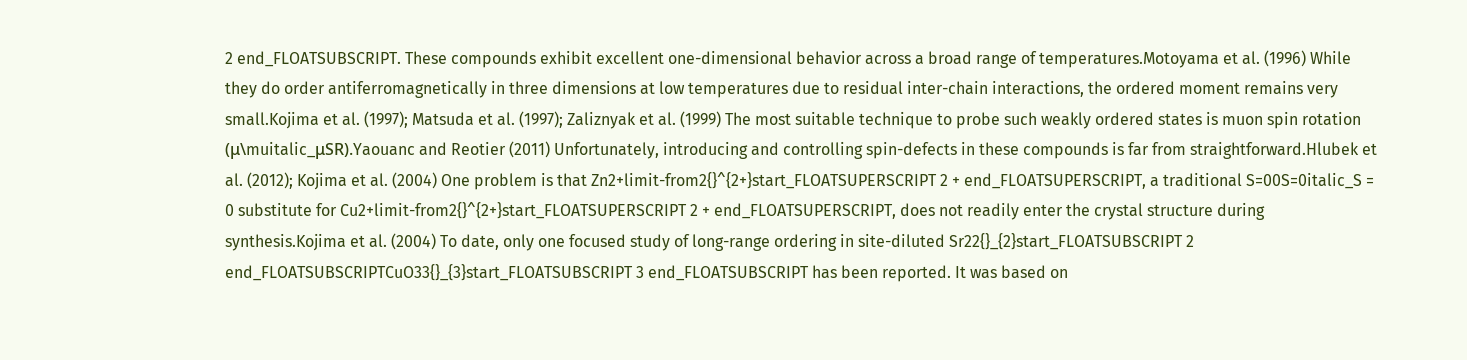2 end_FLOATSUBSCRIPT. These compounds exhibit excellent one-dimensional behavior across a broad range of temperatures.Motoyama et al. (1996) While they do order antiferromagnetically in three dimensions at low temperatures due to residual inter-chain interactions, the ordered moment remains very small.Kojima et al. (1997); Matsuda et al. (1997); Zaliznyak et al. (1999) The most suitable technique to probe such weakly ordered states is muon spin rotation (μ\muitalic_μSR).Yaouanc and Reotier (2011) Unfortunately, introducing and controlling spin-defects in these compounds is far from straightforward.Hlubek et al. (2012); Kojima et al. (2004) One problem is that Zn2+limit-from2{}^{2+}start_FLOATSUPERSCRIPT 2 + end_FLOATSUPERSCRIPT, a traditional S=00S=0italic_S = 0 substitute for Cu2+limit-from2{}^{2+}start_FLOATSUPERSCRIPT 2 + end_FLOATSUPERSCRIPT, does not readily enter the crystal structure during synthesis.Kojima et al. (2004) To date, only one focused study of long-range ordering in site-diluted Sr22{}_{2}start_FLOATSUBSCRIPT 2 end_FLOATSUBSCRIPTCuO33{}_{3}start_FLOATSUBSCRIPT 3 end_FLOATSUBSCRIPT has been reported. It was based on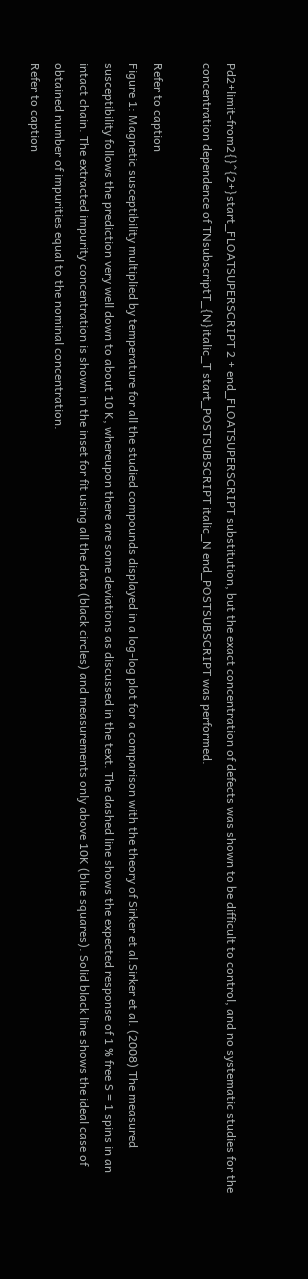Pd2+limit-from2{}^{2+}start_FLOATSUPERSCRIPT 2 + end_FLOATSUPERSCRIPT substitution, but the exact concentration of defects was shown to be difficult to control, and no systematic studies for the concentration dependence of TNsubscriptT_{N}italic_T start_POSTSUBSCRIPT italic_N end_POSTSUBSCRIPT was performed.

Refer to caption
Figure 1: Magnetic susceptibility multiplied by temperature for all the studied compounds displayed in a log-log plot for a comparison with the theory of Sirker et al.Sirker et al. (2008) The measured susceptibility follows the prediction very well down to about 10 K, whereupon there are some deviations as discussed in the text. The dashed line shows the expected response of 1 % free S = 1 spins in an intact chain. The extracted impurity concentration is shown in the inset for fit using all the data (black circles) and measurements only above 10K (blue squares). Solid black line shows the ideal case of obtained number of impurities equal to the nominal concentration.
Refer to caption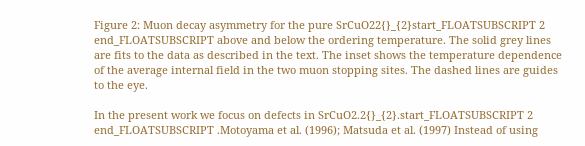Figure 2: Muon decay asymmetry for the pure SrCuO22{}_{2}start_FLOATSUBSCRIPT 2 end_FLOATSUBSCRIPT above and below the ordering temperature. The solid grey lines are fits to the data as described in the text. The inset shows the temperature dependence of the average internal field in the two muon stopping sites. The dashed lines are guides to the eye.

In the present work we focus on defects in SrCuO2.2{}_{2}.start_FLOATSUBSCRIPT 2 end_FLOATSUBSCRIPT .Motoyama et al. (1996); Matsuda et al. (1997) Instead of using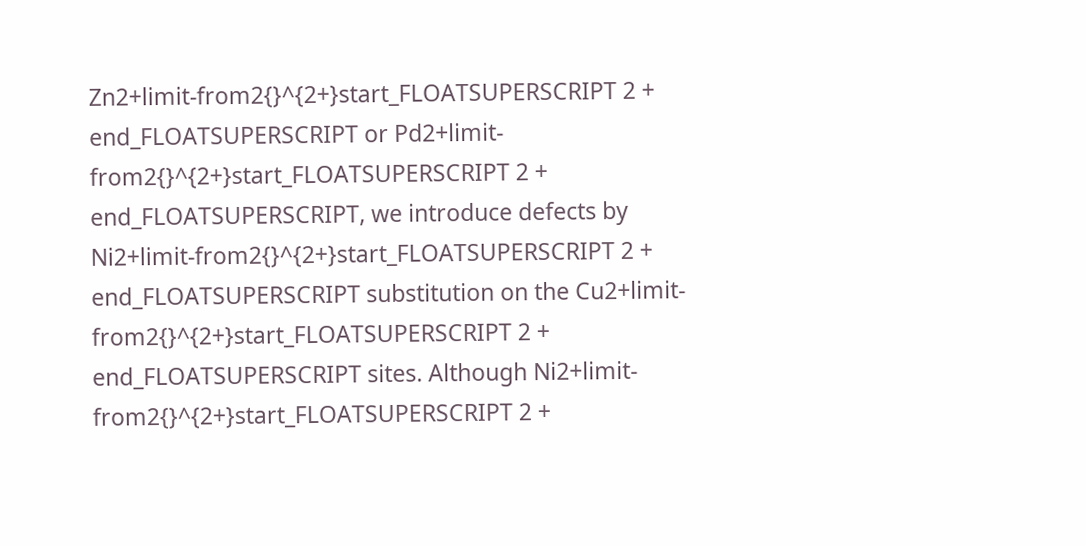Zn2+limit-from2{}^{2+}start_FLOATSUPERSCRIPT 2 + end_FLOATSUPERSCRIPT or Pd2+limit-from2{}^{2+}start_FLOATSUPERSCRIPT 2 + end_FLOATSUPERSCRIPT, we introduce defects by Ni2+limit-from2{}^{2+}start_FLOATSUPERSCRIPT 2 + end_FLOATSUPERSCRIPT substitution on the Cu2+limit-from2{}^{2+}start_FLOATSUPERSCRIPT 2 + end_FLOATSUPERSCRIPT sites. Although Ni2+limit-from2{}^{2+}start_FLOATSUPERSCRIPT 2 +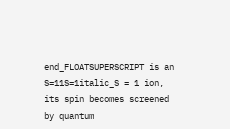end_FLOATSUPERSCRIPT is an S=11S=1italic_S = 1 ion, its spin becomes screened by quantum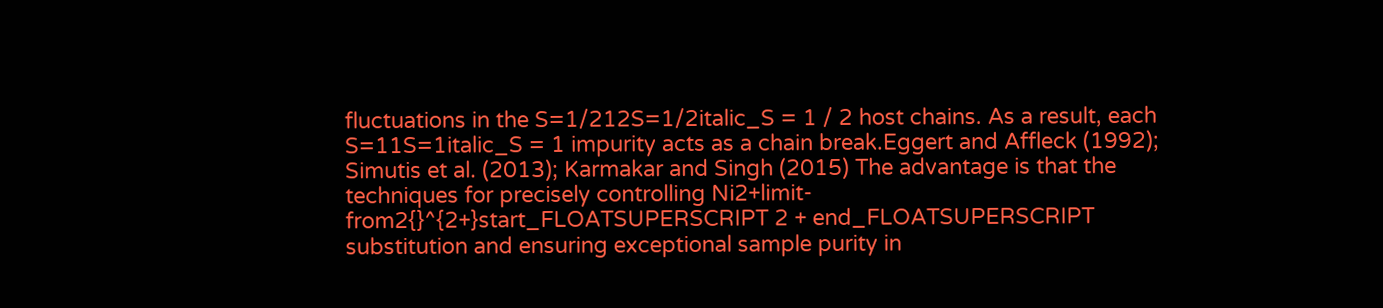fluctuations in the S=1/212S=1/2italic_S = 1 / 2 host chains. As a result, each S=11S=1italic_S = 1 impurity acts as a chain break.Eggert and Affleck (1992); Simutis et al. (2013); Karmakar and Singh (2015) The advantage is that the techniques for precisely controlling Ni2+limit-from2{}^{2+}start_FLOATSUPERSCRIPT 2 + end_FLOATSUPERSCRIPT substitution and ensuring exceptional sample purity in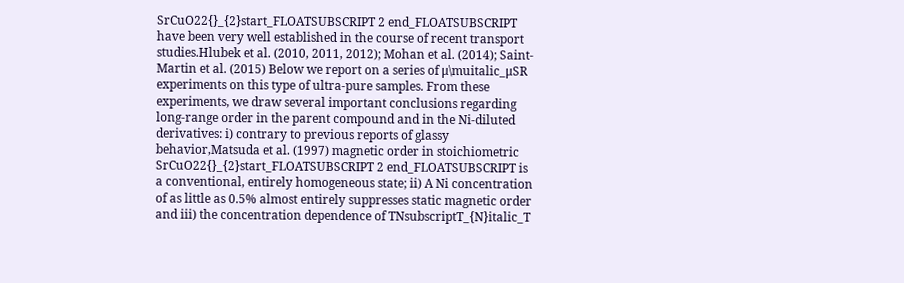SrCuO22{}_{2}start_FLOATSUBSCRIPT 2 end_FLOATSUBSCRIPT have been very well established in the course of recent transport studies.Hlubek et al. (2010, 2011, 2012); Mohan et al. (2014); Saint-Martin et al. (2015) Below we report on a series of μ\muitalic_μSR experiments on this type of ultra-pure samples. From these experiments, we draw several important conclusions regarding long-range order in the parent compound and in the Ni-diluted derivatives: i) contrary to previous reports of glassy behavior,Matsuda et al. (1997) magnetic order in stoichiometric SrCuO22{}_{2}start_FLOATSUBSCRIPT 2 end_FLOATSUBSCRIPT is a conventional, entirely homogeneous state; ii) A Ni concentration of as little as 0.5% almost entirely suppresses static magnetic order and iii) the concentration dependence of TNsubscriptT_{N}italic_T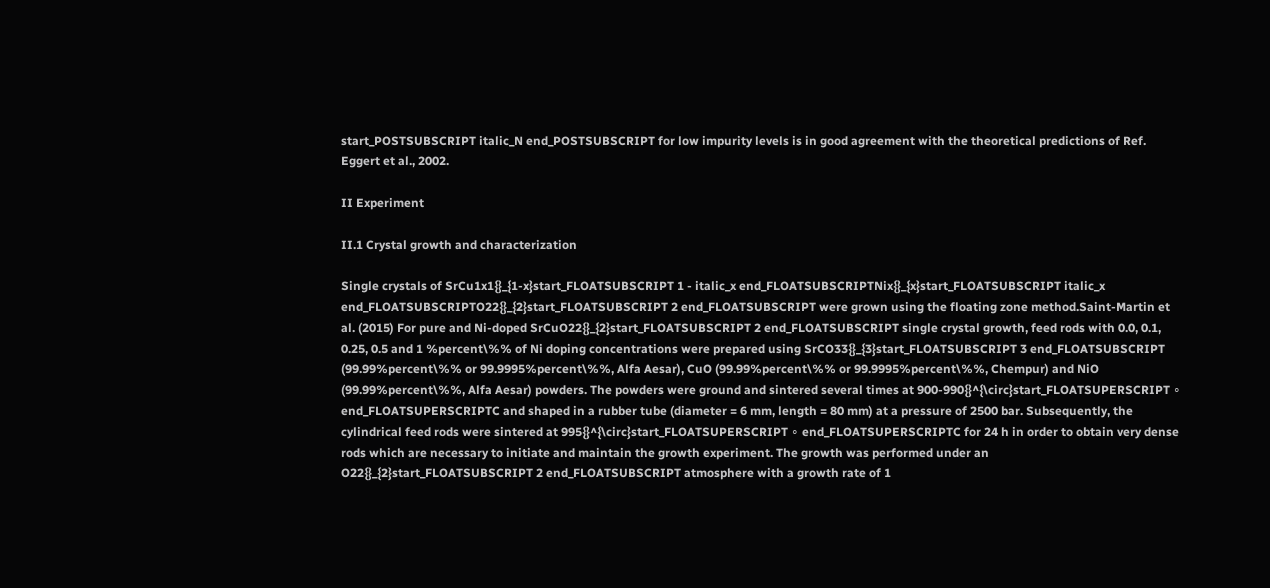start_POSTSUBSCRIPT italic_N end_POSTSUBSCRIPT for low impurity levels is in good agreement with the theoretical predictions of Ref. Eggert et al., 2002.

II Experiment

II.1 Crystal growth and characterization

Single crystals of SrCu1x1{}_{1-x}start_FLOATSUBSCRIPT 1 - italic_x end_FLOATSUBSCRIPTNix{}_{x}start_FLOATSUBSCRIPT italic_x end_FLOATSUBSCRIPTO22{}_{2}start_FLOATSUBSCRIPT 2 end_FLOATSUBSCRIPT were grown using the floating zone method.Saint-Martin et al. (2015) For pure and Ni-doped SrCuO22{}_{2}start_FLOATSUBSCRIPT 2 end_FLOATSUBSCRIPT single crystal growth, feed rods with 0.0, 0.1, 0.25, 0.5 and 1 %percent\%% of Ni doping concentrations were prepared using SrCO33{}_{3}start_FLOATSUBSCRIPT 3 end_FLOATSUBSCRIPT (99.99%percent\%% or 99.9995%percent\%%, Alfa Aesar), CuO (99.99%percent\%% or 99.9995%percent\%%, Chempur) and NiO (99.99%percent\%%, Alfa Aesar) powders. The powders were ground and sintered several times at 900-990{}^{\circ}start_FLOATSUPERSCRIPT ∘ end_FLOATSUPERSCRIPTC and shaped in a rubber tube (diameter = 6 mm, length = 80 mm) at a pressure of 2500 bar. Subsequently, the cylindrical feed rods were sintered at 995{}^{\circ}start_FLOATSUPERSCRIPT ∘ end_FLOATSUPERSCRIPTC for 24 h in order to obtain very dense rods which are necessary to initiate and maintain the growth experiment. The growth was performed under an O22{}_{2}start_FLOATSUBSCRIPT 2 end_FLOATSUBSCRIPT atmosphere with a growth rate of 1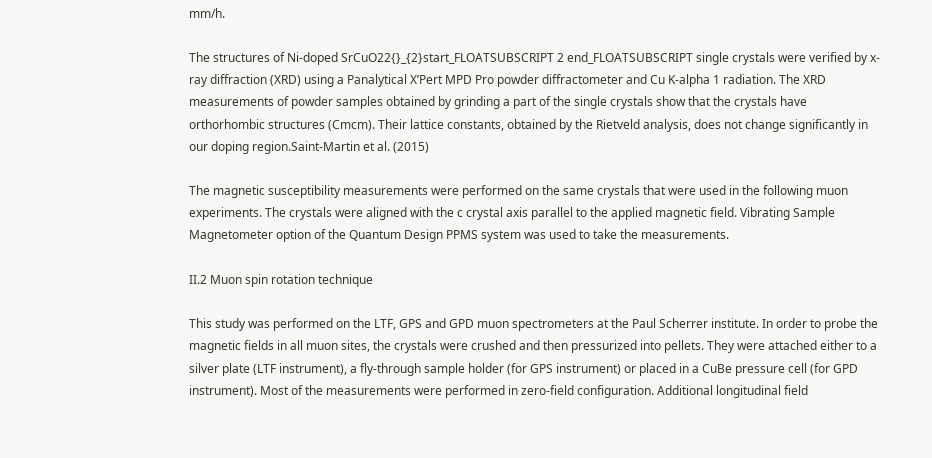mm/h.

The structures of Ni-doped SrCuO22{}_{2}start_FLOATSUBSCRIPT 2 end_FLOATSUBSCRIPT single crystals were verified by x-ray diffraction (XRD) using a Panalytical X’Pert MPD Pro powder diffractometer and Cu K-alpha 1 radiation. The XRD measurements of powder samples obtained by grinding a part of the single crystals show that the crystals have orthorhombic structures (Cmcm). Their lattice constants, obtained by the Rietveld analysis, does not change significantly in our doping region.Saint-Martin et al. (2015)

The magnetic susceptibility measurements were performed on the same crystals that were used in the following muon experiments. The crystals were aligned with the c crystal axis parallel to the applied magnetic field. Vibrating Sample Magnetometer option of the Quantum Design PPMS system was used to take the measurements.

II.2 Muon spin rotation technique

This study was performed on the LTF, GPS and GPD muon spectrometers at the Paul Scherrer institute. In order to probe the magnetic fields in all muon sites, the crystals were crushed and then pressurized into pellets. They were attached either to a silver plate (LTF instrument), a fly-through sample holder (for GPS instrument) or placed in a CuBe pressure cell (for GPD instrument). Most of the measurements were performed in zero-field configuration. Additional longitudinal field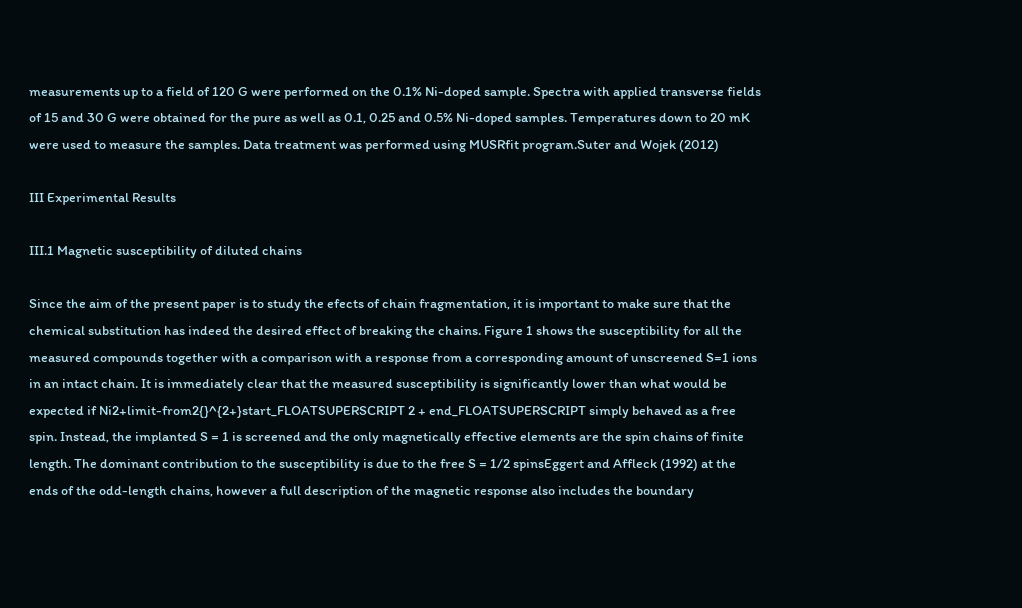measurements up to a field of 120 G were performed on the 0.1% Ni-doped sample. Spectra with applied transverse fields of 15 and 30 G were obtained for the pure as well as 0.1, 0.25 and 0.5% Ni-doped samples. Temperatures down to 20 mK were used to measure the samples. Data treatment was performed using MUSRfit program.Suter and Wojek (2012)

III Experimental Results

III.1 Magnetic susceptibility of diluted chains

Since the aim of the present paper is to study the efects of chain fragmentation, it is important to make sure that the chemical substitution has indeed the desired effect of breaking the chains. Figure 1 shows the susceptibility for all the measured compounds together with a comparison with a response from a corresponding amount of unscreened S=1 ions in an intact chain. It is immediately clear that the measured susceptibility is significantly lower than what would be expected if Ni2+limit-from2{}^{2+}start_FLOATSUPERSCRIPT 2 + end_FLOATSUPERSCRIPT simply behaved as a free spin. Instead, the implanted S = 1 is screened and the only magnetically effective elements are the spin chains of finite length. The dominant contribution to the susceptibility is due to the free S = 1/2 spinsEggert and Affleck (1992) at the ends of the odd-length chains, however a full description of the magnetic response also includes the boundary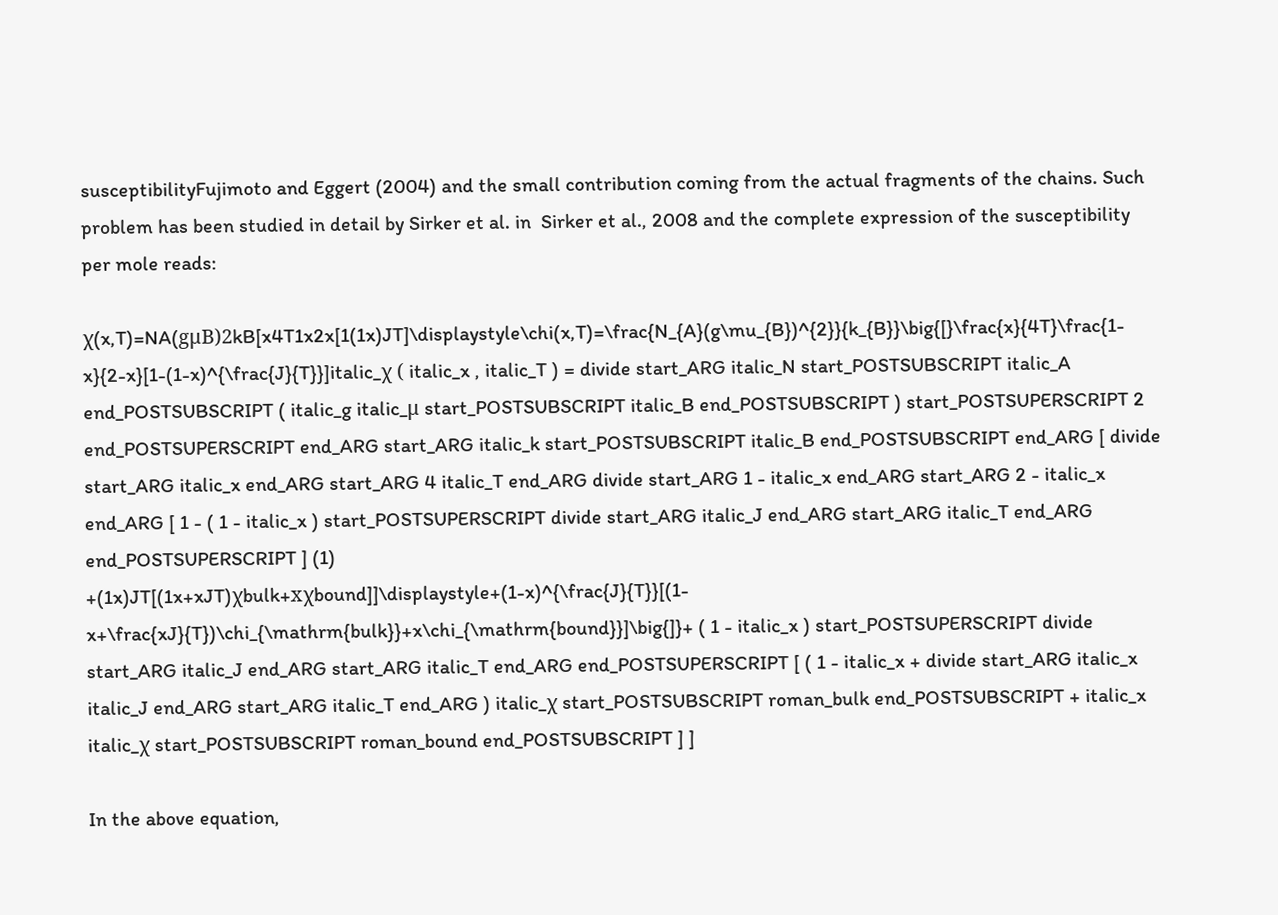susceptibilityFujimoto and Eggert (2004) and the small contribution coming from the actual fragments of the chains. Such problem has been studied in detail by Sirker et al. in  Sirker et al., 2008 and the complete expression of the susceptibility per mole reads:

χ(x,T)=NA(gμB)2kB[x4T1x2x[1(1x)JT]\displaystyle\chi(x,T)=\frac{N_{A}(g\mu_{B})^{2}}{k_{B}}\big{[}\frac{x}{4T}\frac{1-x}{2-x}[1-(1-x)^{\frac{J}{T}}]italic_χ ( italic_x , italic_T ) = divide start_ARG italic_N start_POSTSUBSCRIPT italic_A end_POSTSUBSCRIPT ( italic_g italic_μ start_POSTSUBSCRIPT italic_B end_POSTSUBSCRIPT ) start_POSTSUPERSCRIPT 2 end_POSTSUPERSCRIPT end_ARG start_ARG italic_k start_POSTSUBSCRIPT italic_B end_POSTSUBSCRIPT end_ARG [ divide start_ARG italic_x end_ARG start_ARG 4 italic_T end_ARG divide start_ARG 1 - italic_x end_ARG start_ARG 2 - italic_x end_ARG [ 1 - ( 1 - italic_x ) start_POSTSUPERSCRIPT divide start_ARG italic_J end_ARG start_ARG italic_T end_ARG end_POSTSUPERSCRIPT ] (1)
+(1x)JT[(1x+xJT)χbulk+xχbound]]\displaystyle+(1-x)^{\frac{J}{T}}[(1-x+\frac{xJ}{T})\chi_{\mathrm{bulk}}+x\chi_{\mathrm{bound}}]\big{]}+ ( 1 - italic_x ) start_POSTSUPERSCRIPT divide start_ARG italic_J end_ARG start_ARG italic_T end_ARG end_POSTSUPERSCRIPT [ ( 1 - italic_x + divide start_ARG italic_x italic_J end_ARG start_ARG italic_T end_ARG ) italic_χ start_POSTSUBSCRIPT roman_bulk end_POSTSUBSCRIPT + italic_x italic_χ start_POSTSUBSCRIPT roman_bound end_POSTSUBSCRIPT ] ]

In the above equation,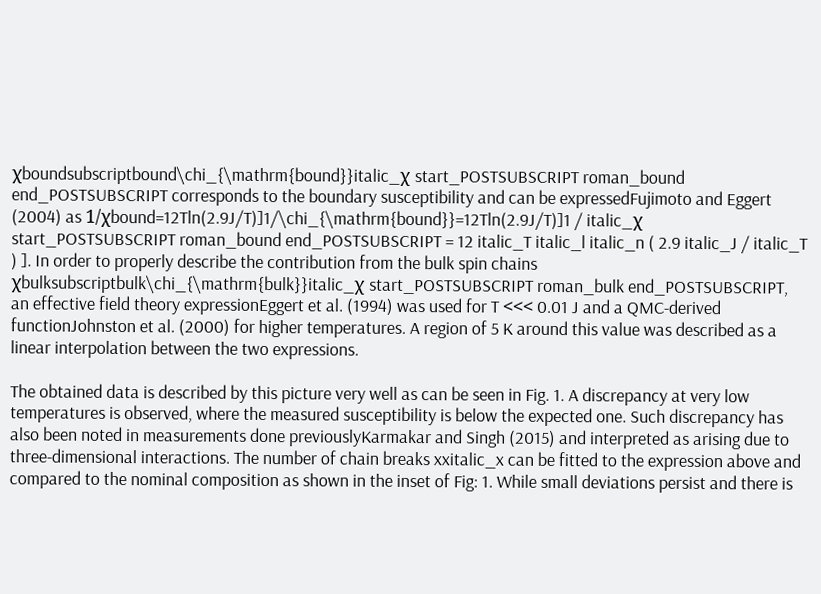χboundsubscriptbound\chi_{\mathrm{bound}}italic_χ start_POSTSUBSCRIPT roman_bound end_POSTSUBSCRIPT corresponds to the boundary susceptibility and can be expressedFujimoto and Eggert (2004) as 1/χbound=12Tln(2.9J/T)]1/\chi_{\mathrm{bound}}=12Tln(2.9J/T)]1 / italic_χ start_POSTSUBSCRIPT roman_bound end_POSTSUBSCRIPT = 12 italic_T italic_l italic_n ( 2.9 italic_J / italic_T ) ]. In order to properly describe the contribution from the bulk spin chains χbulksubscriptbulk\chi_{\mathrm{bulk}}italic_χ start_POSTSUBSCRIPT roman_bulk end_POSTSUBSCRIPT, an effective field theory expressionEggert et al. (1994) was used for T <<< 0.01 J and a QMC-derived functionJohnston et al. (2000) for higher temperatures. A region of 5 K around this value was described as a linear interpolation between the two expressions.

The obtained data is described by this picture very well as can be seen in Fig. 1. A discrepancy at very low temperatures is observed, where the measured susceptibility is below the expected one. Such discrepancy has also been noted in measurements done previouslyKarmakar and Singh (2015) and interpreted as arising due to three-dimensional interactions. The number of chain breaks xxitalic_x can be fitted to the expression above and compared to the nominal composition as shown in the inset of Fig: 1. While small deviations persist and there is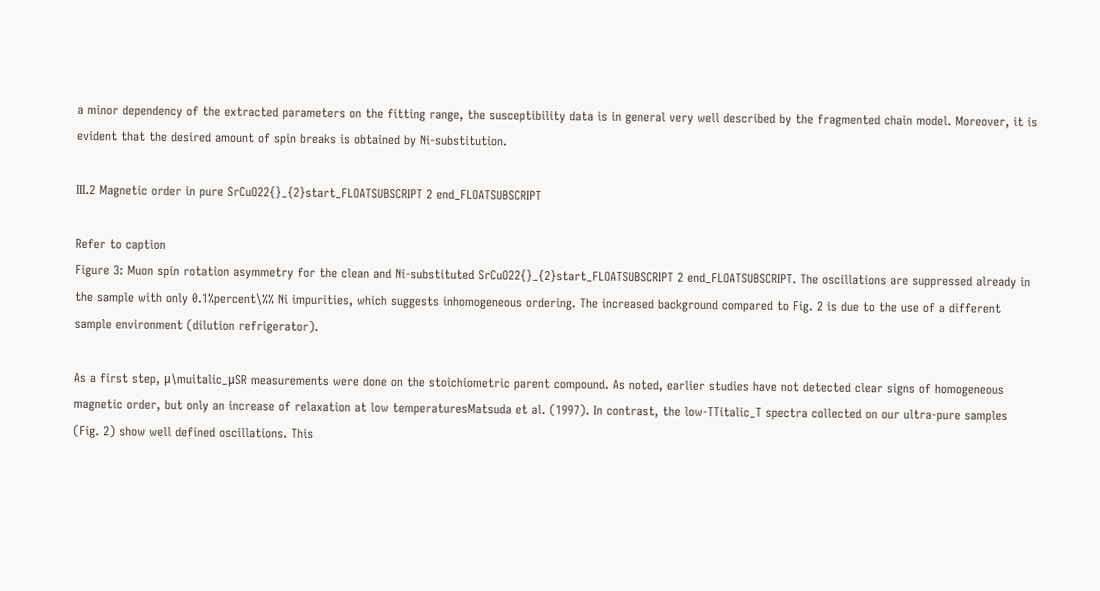a minor dependency of the extracted parameters on the fitting range, the susceptibility data is in general very well described by the fragmented chain model. Moreover, it is evident that the desired amount of spin breaks is obtained by Ni-substitution.

III.2 Magnetic order in pure SrCuO22{}_{2}start_FLOATSUBSCRIPT 2 end_FLOATSUBSCRIPT

Refer to caption
Figure 3: Muon spin rotation asymmetry for the clean and Ni-substituted SrCuO22{}_{2}start_FLOATSUBSCRIPT 2 end_FLOATSUBSCRIPT. The oscillations are suppressed already in the sample with only 0.1%percent\%% Ni impurities, which suggests inhomogeneous ordering. The increased background compared to Fig. 2 is due to the use of a different sample environment (dilution refrigerator).

As a first step, μ\muitalic_μSR measurements were done on the stoichiometric parent compound. As noted, earlier studies have not detected clear signs of homogeneous magnetic order, but only an increase of relaxation at low temperaturesMatsuda et al. (1997). In contrast, the low-TTitalic_T spectra collected on our ultra-pure samples (Fig. 2) show well defined oscillations. This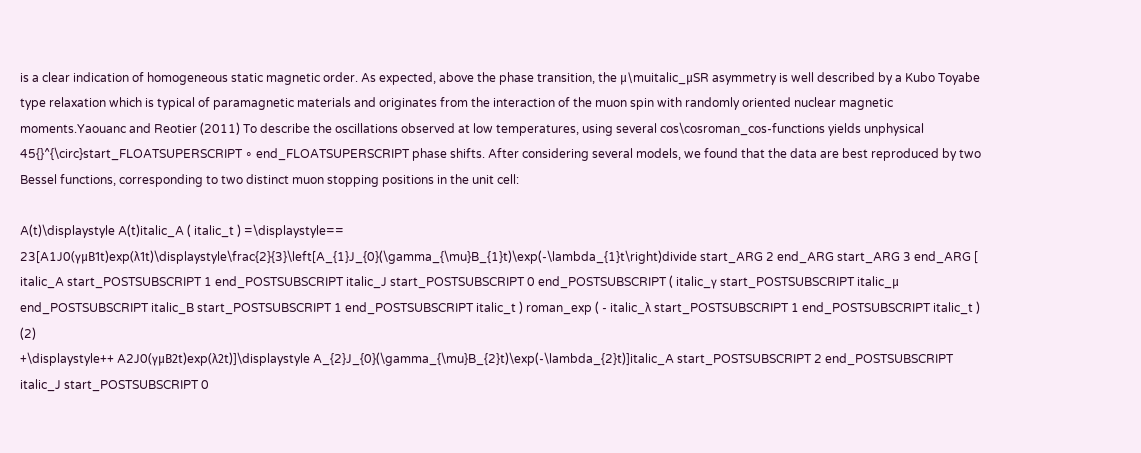is a clear indication of homogeneous static magnetic order. As expected, above the phase transition, the μ\muitalic_μSR asymmetry is well described by a Kubo Toyabe type relaxation which is typical of paramagnetic materials and originates from the interaction of the muon spin with randomly oriented nuclear magnetic moments.Yaouanc and Reotier (2011) To describe the oscillations observed at low temperatures, using several cos\cosroman_cos-functions yields unphysical 45{}^{\circ}start_FLOATSUPERSCRIPT ∘ end_FLOATSUPERSCRIPT phase shifts. After considering several models, we found that the data are best reproduced by two Bessel functions, corresponding to two distinct muon stopping positions in the unit cell:

A(t)\displaystyle A(t)italic_A ( italic_t ) =\displaystyle== 23[A1J0(γμB1t)exp(λ1t)\displaystyle\frac{2}{3}\left[A_{1}J_{0}(\gamma_{\mu}B_{1}t)\exp(-\lambda_{1}t\right)divide start_ARG 2 end_ARG start_ARG 3 end_ARG [ italic_A start_POSTSUBSCRIPT 1 end_POSTSUBSCRIPT italic_J start_POSTSUBSCRIPT 0 end_POSTSUBSCRIPT ( italic_γ start_POSTSUBSCRIPT italic_μ end_POSTSUBSCRIPT italic_B start_POSTSUBSCRIPT 1 end_POSTSUBSCRIPT italic_t ) roman_exp ( - italic_λ start_POSTSUBSCRIPT 1 end_POSTSUBSCRIPT italic_t ) (2)
+\displaystyle++ A2J0(γμB2t)exp(λ2t)]\displaystyle A_{2}J_{0}(\gamma_{\mu}B_{2}t)\exp(-\lambda_{2}t)]italic_A start_POSTSUBSCRIPT 2 end_POSTSUBSCRIPT italic_J start_POSTSUBSCRIPT 0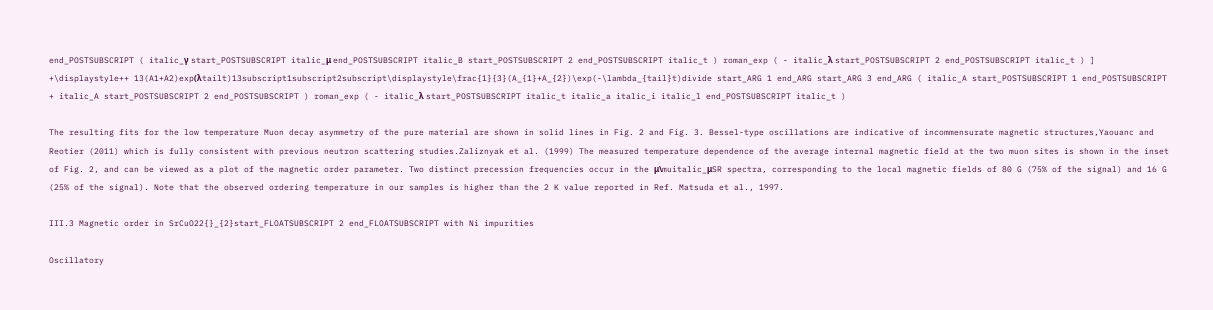end_POSTSUBSCRIPT ( italic_γ start_POSTSUBSCRIPT italic_μ end_POSTSUBSCRIPT italic_B start_POSTSUBSCRIPT 2 end_POSTSUBSCRIPT italic_t ) roman_exp ( - italic_λ start_POSTSUBSCRIPT 2 end_POSTSUBSCRIPT italic_t ) ]
+\displaystyle++ 13(A1+A2)exp(λtailt)13subscript1subscript2subscript\displaystyle\frac{1}{3}(A_{1}+A_{2})\exp(-\lambda_{tail}t)divide start_ARG 1 end_ARG start_ARG 3 end_ARG ( italic_A start_POSTSUBSCRIPT 1 end_POSTSUBSCRIPT + italic_A start_POSTSUBSCRIPT 2 end_POSTSUBSCRIPT ) roman_exp ( - italic_λ start_POSTSUBSCRIPT italic_t italic_a italic_i italic_l end_POSTSUBSCRIPT italic_t )

The resulting fits for the low temperature Muon decay asymmetry of the pure material are shown in solid lines in Fig. 2 and Fig. 3. Bessel-type oscillations are indicative of incommensurate magnetic structures,Yaouanc and Reotier (2011) which is fully consistent with previous neutron scattering studies.Zaliznyak et al. (1999) The measured temperature dependence of the average internal magnetic field at the two muon sites is shown in the inset of Fig. 2, and can be viewed as a plot of the magnetic order parameter. Two distinct precession frequencies occur in the μ\muitalic_μSR spectra, corresponding to the local magnetic fields of 80 G (75% of the signal) and 16 G (25% of the signal). Note that the observed ordering temperature in our samples is higher than the 2 K value reported in Ref. Matsuda et al., 1997.

III.3 Magnetic order in SrCuO22{}_{2}start_FLOATSUBSCRIPT 2 end_FLOATSUBSCRIPT with Ni impurities

Oscillatory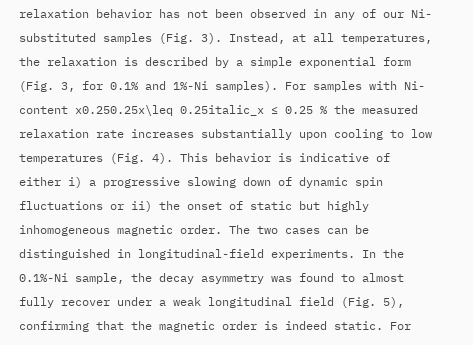relaxation behavior has not been observed in any of our Ni-substituted samples (Fig. 3). Instead, at all temperatures, the relaxation is described by a simple exponential form (Fig. 3, for 0.1% and 1%-Ni samples). For samples with Ni-content x0.250.25x\leq 0.25italic_x ≤ 0.25 % the measured relaxation rate increases substantially upon cooling to low temperatures (Fig. 4). This behavior is indicative of either i) a progressive slowing down of dynamic spin fluctuations or ii) the onset of static but highly inhomogeneous magnetic order. The two cases can be distinguished in longitudinal-field experiments. In the 0.1%-Ni sample, the decay asymmetry was found to almost fully recover under a weak longitudinal field (Fig. 5), confirming that the magnetic order is indeed static. For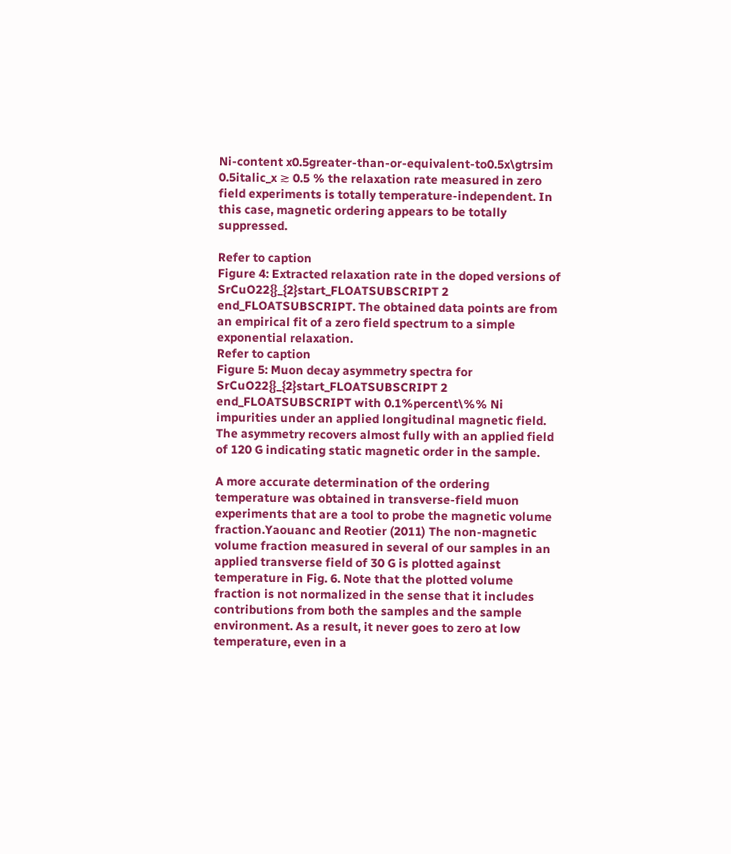Ni-content x0.5greater-than-or-equivalent-to0.5x\gtrsim 0.5italic_x ≳ 0.5 % the relaxation rate measured in zero field experiments is totally temperature-independent. In this case, magnetic ordering appears to be totally suppressed.

Refer to caption
Figure 4: Extracted relaxation rate in the doped versions of SrCuO22{}_{2}start_FLOATSUBSCRIPT 2 end_FLOATSUBSCRIPT. The obtained data points are from an empirical fit of a zero field spectrum to a simple exponential relaxation.
Refer to caption
Figure 5: Muon decay asymmetry spectra for SrCuO22{}_{2}start_FLOATSUBSCRIPT 2 end_FLOATSUBSCRIPT with 0.1%percent\%% Ni impurities under an applied longitudinal magnetic field. The asymmetry recovers almost fully with an applied field of 120 G indicating static magnetic order in the sample.

A more accurate determination of the ordering temperature was obtained in transverse-field muon experiments that are a tool to probe the magnetic volume fraction.Yaouanc and Reotier (2011) The non-magnetic volume fraction measured in several of our samples in an applied transverse field of 30 G is plotted against temperature in Fig. 6. Note that the plotted volume fraction is not normalized in the sense that it includes contributions from both the samples and the sample environment. As a result, it never goes to zero at low temperature, even in a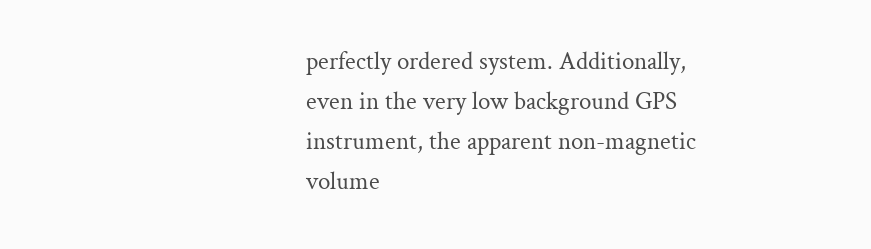perfectly ordered system. Additionally, even in the very low background GPS instrument, the apparent non-magnetic volume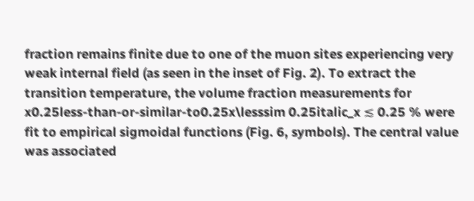fraction remains finite due to one of the muon sites experiencing very weak internal field (as seen in the inset of Fig. 2). To extract the transition temperature, the volume fraction measurements for x0.25less-than-or-similar-to0.25x\lesssim 0.25italic_x ≲ 0.25 % were fit to empirical sigmoidal functions (Fig. 6, symbols). The central value was associated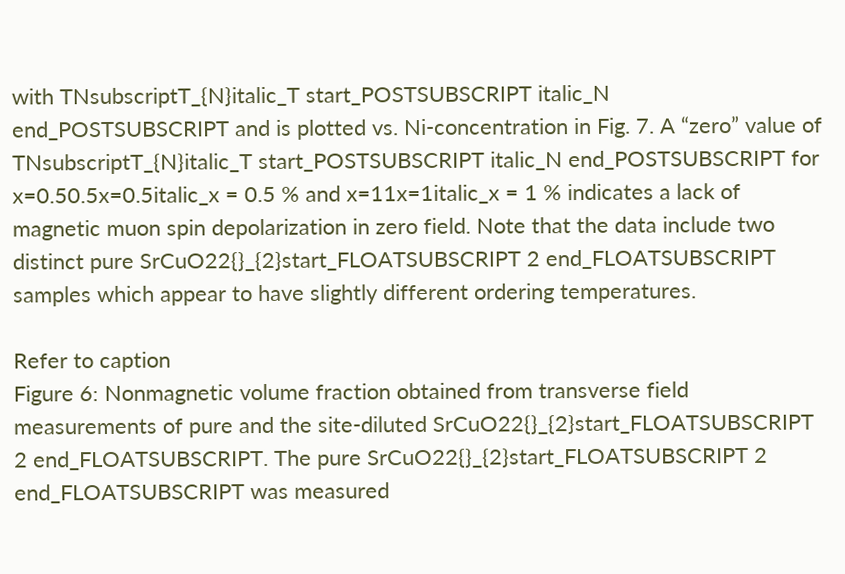with TNsubscriptT_{N}italic_T start_POSTSUBSCRIPT italic_N end_POSTSUBSCRIPT and is plotted vs. Ni-concentration in Fig. 7. A “zero” value of TNsubscriptT_{N}italic_T start_POSTSUBSCRIPT italic_N end_POSTSUBSCRIPT for x=0.50.5x=0.5italic_x = 0.5 % and x=11x=1italic_x = 1 % indicates a lack of magnetic muon spin depolarization in zero field. Note that the data include two distinct pure SrCuO22{}_{2}start_FLOATSUBSCRIPT 2 end_FLOATSUBSCRIPT samples which appear to have slightly different ordering temperatures.

Refer to caption
Figure 6: Nonmagnetic volume fraction obtained from transverse field measurements of pure and the site-diluted SrCuO22{}_{2}start_FLOATSUBSCRIPT 2 end_FLOATSUBSCRIPT. The pure SrCuO22{}_{2}start_FLOATSUBSCRIPT 2 end_FLOATSUBSCRIPT was measured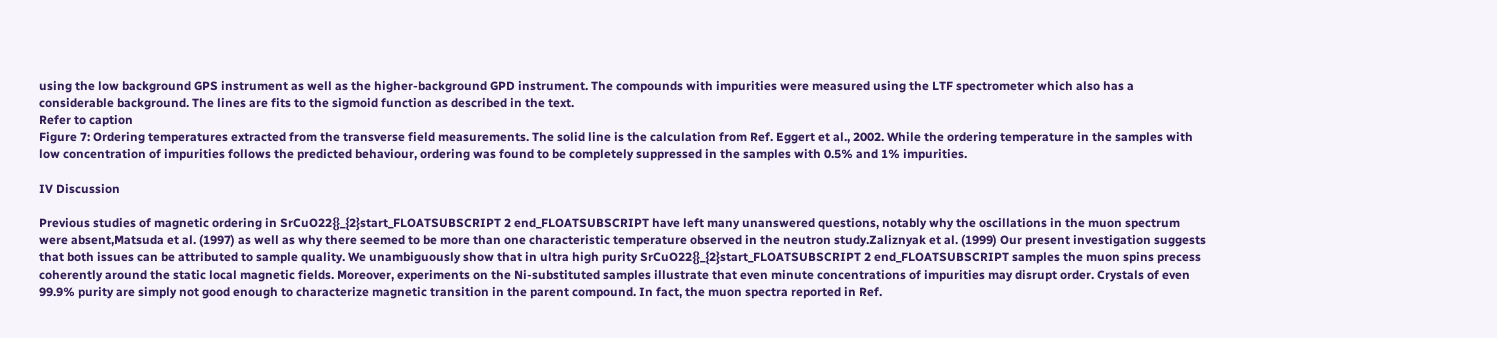using the low background GPS instrument as well as the higher-background GPD instrument. The compounds with impurities were measured using the LTF spectrometer which also has a considerable background. The lines are fits to the sigmoid function as described in the text.
Refer to caption
Figure 7: Ordering temperatures extracted from the transverse field measurements. The solid line is the calculation from Ref. Eggert et al., 2002. While the ordering temperature in the samples with low concentration of impurities follows the predicted behaviour, ordering was found to be completely suppressed in the samples with 0.5% and 1% impurities.

IV Discussion

Previous studies of magnetic ordering in SrCuO22{}_{2}start_FLOATSUBSCRIPT 2 end_FLOATSUBSCRIPT have left many unanswered questions, notably why the oscillations in the muon spectrum were absent,Matsuda et al. (1997) as well as why there seemed to be more than one characteristic temperature observed in the neutron study.Zaliznyak et al. (1999) Our present investigation suggests that both issues can be attributed to sample quality. We unambiguously show that in ultra high purity SrCuO22{}_{2}start_FLOATSUBSCRIPT 2 end_FLOATSUBSCRIPT samples the muon spins precess coherently around the static local magnetic fields. Moreover, experiments on the Ni-substituted samples illustrate that even minute concentrations of impurities may disrupt order. Crystals of even 99.9% purity are simply not good enough to characterize magnetic transition in the parent compound. In fact, the muon spectra reported in Ref.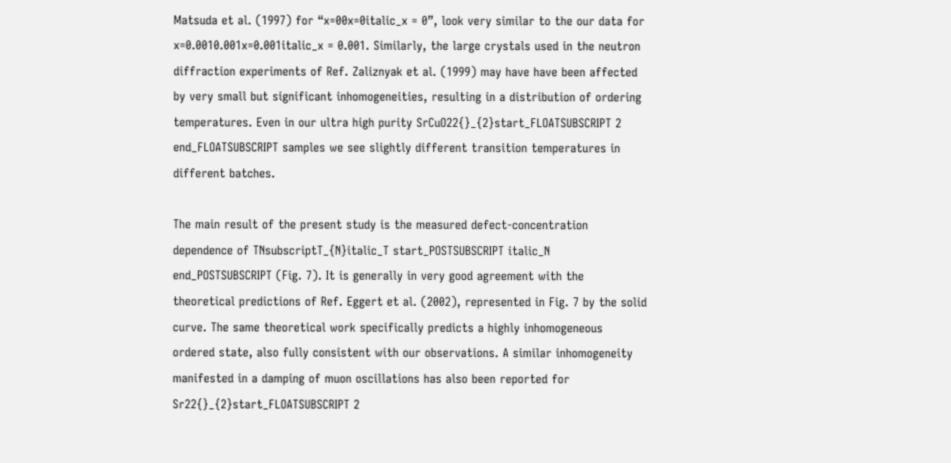Matsuda et al. (1997) for “x=00x=0italic_x = 0”, look very similar to the our data for x=0.0010.001x=0.001italic_x = 0.001. Similarly, the large crystals used in the neutron diffraction experiments of Ref. Zaliznyak et al. (1999) may have have been affected by very small but significant inhomogeneities, resulting in a distribution of ordering temperatures. Even in our ultra high purity SrCuO22{}_{2}start_FLOATSUBSCRIPT 2 end_FLOATSUBSCRIPT samples we see slightly different transition temperatures in different batches.

The main result of the present study is the measured defect-concentration dependence of TNsubscriptT_{N}italic_T start_POSTSUBSCRIPT italic_N end_POSTSUBSCRIPT (Fig. 7). It is generally in very good agreement with the theoretical predictions of Ref. Eggert et al. (2002), represented in Fig. 7 by the solid curve. The same theoretical work specifically predicts a highly inhomogeneous ordered state, also fully consistent with our observations. A similar inhomogeneity manifested in a damping of muon oscillations has also been reported for Sr22{}_{2}start_FLOATSUBSCRIPT 2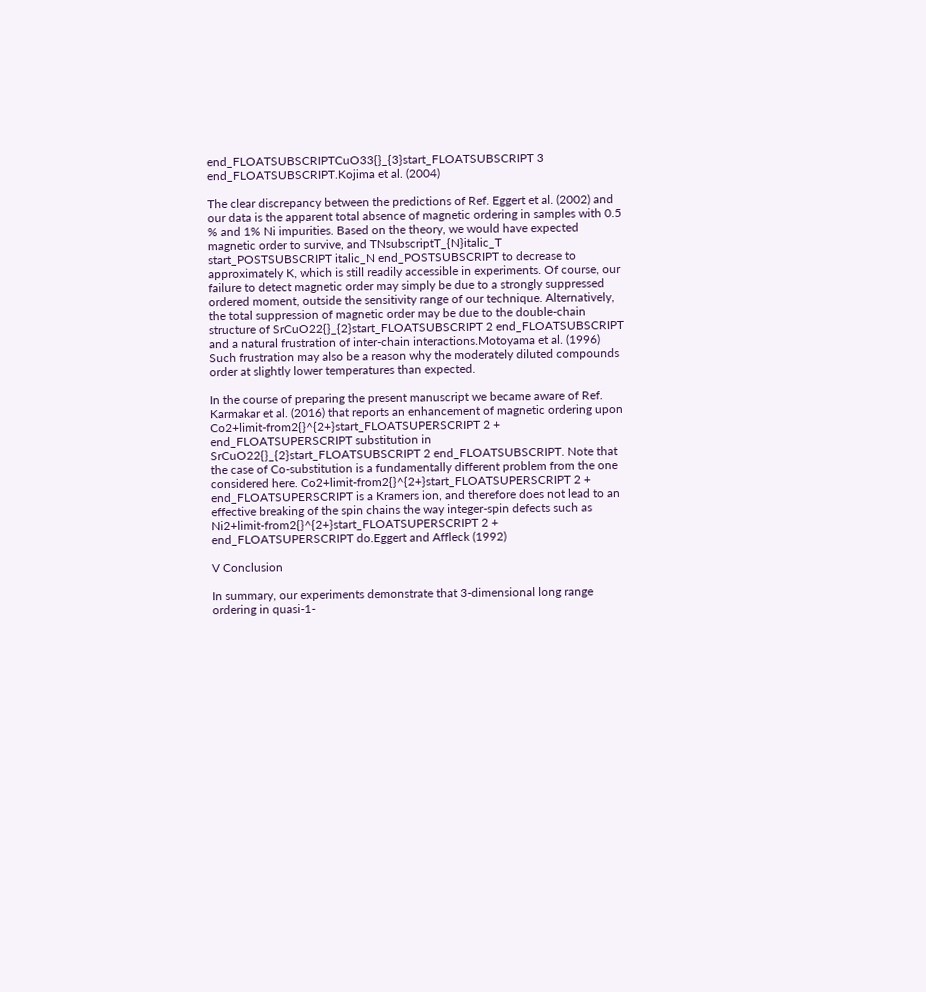end_FLOATSUBSCRIPTCuO33{}_{3}start_FLOATSUBSCRIPT 3 end_FLOATSUBSCRIPT.Kojima et al. (2004)

The clear discrepancy between the predictions of Ref. Eggert et al. (2002) and our data is the apparent total absence of magnetic ordering in samples with 0.5 % and 1% Ni impurities. Based on the theory, we would have expected magnetic order to survive, and TNsubscriptT_{N}italic_T start_POSTSUBSCRIPT italic_N end_POSTSUBSCRIPT to decrease to approximately K, which is still readily accessible in experiments. Of course, our failure to detect magnetic order may simply be due to a strongly suppressed ordered moment, outside the sensitivity range of our technique. Alternatively, the total suppression of magnetic order may be due to the double-chain structure of SrCuO22{}_{2}start_FLOATSUBSCRIPT 2 end_FLOATSUBSCRIPT and a natural frustration of inter-chain interactions.Motoyama et al. (1996) Such frustration may also be a reason why the moderately diluted compounds order at slightly lower temperatures than expected.

In the course of preparing the present manuscript we became aware of Ref. Karmakar et al. (2016) that reports an enhancement of magnetic ordering upon Co2+limit-from2{}^{2+}start_FLOATSUPERSCRIPT 2 + end_FLOATSUPERSCRIPT substitution in SrCuO22{}_{2}start_FLOATSUBSCRIPT 2 end_FLOATSUBSCRIPT. Note that the case of Co-substitution is a fundamentally different problem from the one considered here. Co2+limit-from2{}^{2+}start_FLOATSUPERSCRIPT 2 + end_FLOATSUPERSCRIPT is a Kramers ion, and therefore does not lead to an effective breaking of the spin chains the way integer-spin defects such as Ni2+limit-from2{}^{2+}start_FLOATSUPERSCRIPT 2 + end_FLOATSUPERSCRIPT do.Eggert and Affleck (1992)

V Conclusion

In summary, our experiments demonstrate that 3-dimensional long range ordering in quasi-1-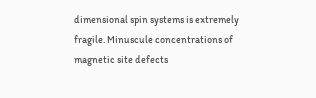dimensional spin systems is extremely fragile. Minuscule concentrations of magnetic site defects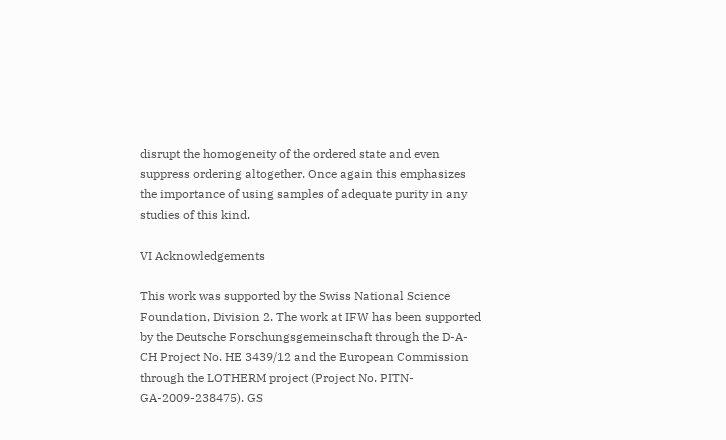disrupt the homogeneity of the ordered state and even suppress ordering altogether. Once again this emphasizes the importance of using samples of adequate purity in any studies of this kind.

VI Acknowledgements

This work was supported by the Swiss National Science Foundation, Division 2. The work at IFW has been supported by the Deutsche Forschungsgemeinschaft through the D-A-CH Project No. HE 3439/12 and the European Commission through the LOTHERM project (Project No. PITN-GA-2009-238475). GS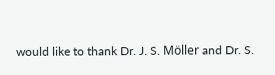would like to thank Dr. J. S. Möller and Dr. S.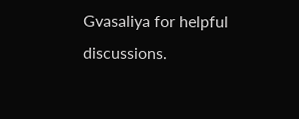Gvasaliya for helpful discussions.